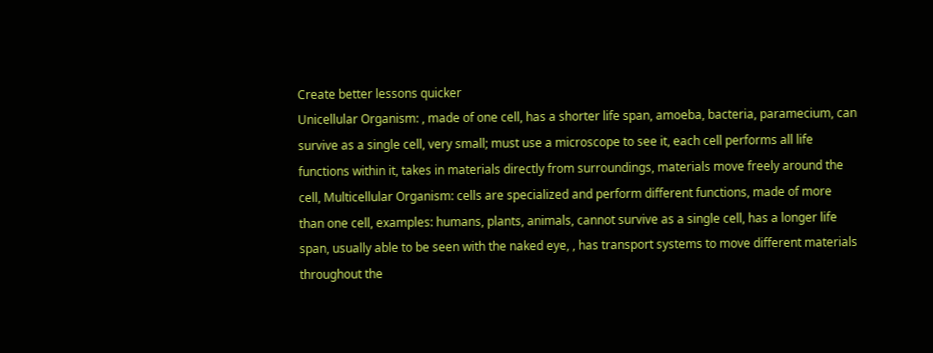Create better lessons quicker
Unicellular Organism: , made of one cell, has a shorter life span, amoeba, bacteria, paramecium, can survive as a single cell, very small; must use a microscope to see it, each cell performs all life functions within it, takes in materials directly from surroundings, materials move freely around the cell, Multicellular Organism: cells are specialized and perform different functions, made of more than one cell, examples: humans, plants, animals, cannot survive as a single cell, has a longer life span, usually able to be seen with the naked eye, , has transport systems to move different materials throughout the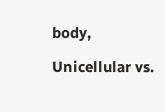body,

Unicellular vs.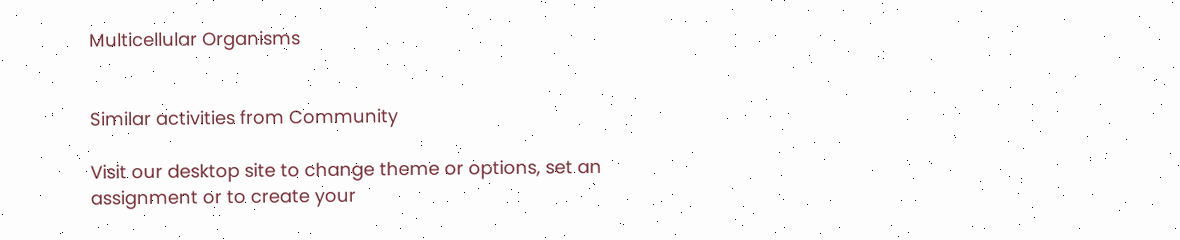Multicellular Organisms


Similar activities from Community

Visit our desktop site to change theme or options, set an assignment or to create your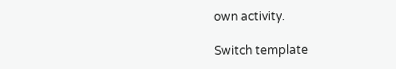own activity.

Switch template